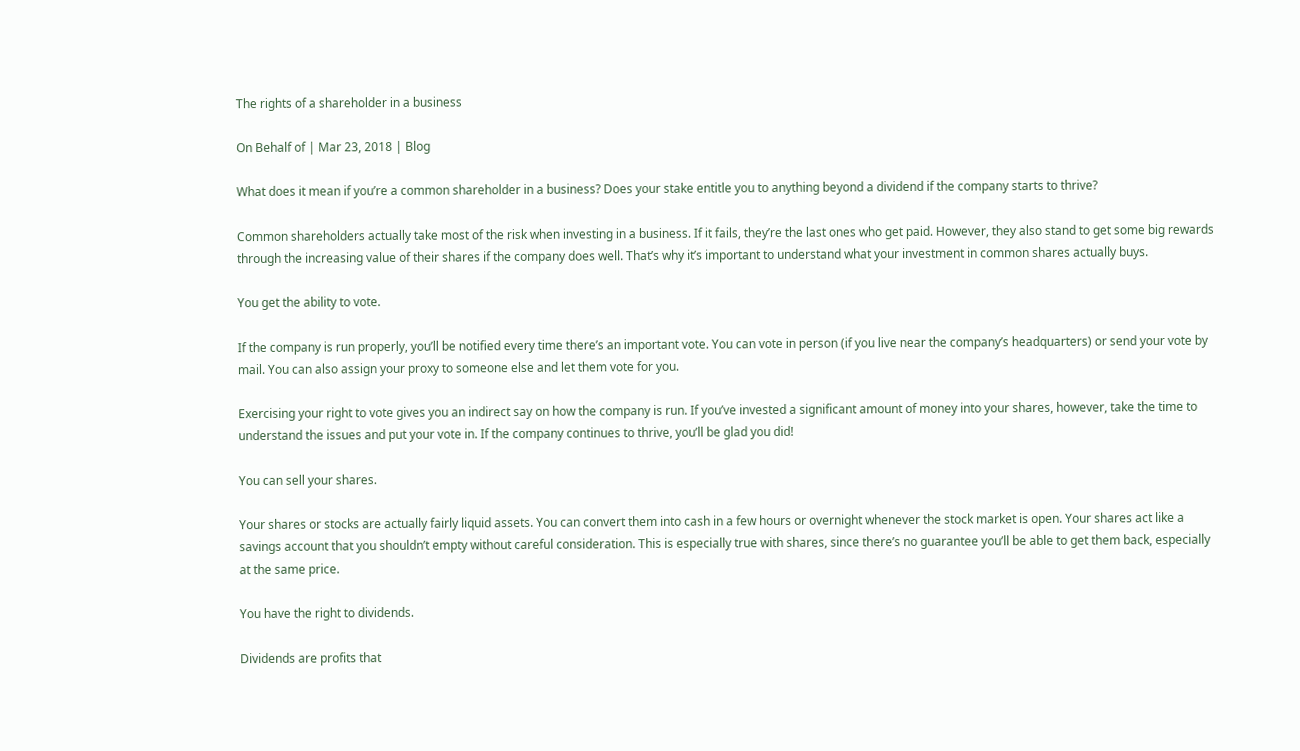The rights of a shareholder in a business

On Behalf of | Mar 23, 2018 | Blog

What does it mean if you’re a common shareholder in a business? Does your stake entitle you to anything beyond a dividend if the company starts to thrive?

Common shareholders actually take most of the risk when investing in a business. If it fails, they’re the last ones who get paid. However, they also stand to get some big rewards through the increasing value of their shares if the company does well. That’s why it’s important to understand what your investment in common shares actually buys.

You get the ability to vote.

If the company is run properly, you’ll be notified every time there’s an important vote. You can vote in person (if you live near the company’s headquarters) or send your vote by mail. You can also assign your proxy to someone else and let them vote for you.

Exercising your right to vote gives you an indirect say on how the company is run. If you’ve invested a significant amount of money into your shares, however, take the time to understand the issues and put your vote in. If the company continues to thrive, you’ll be glad you did!

You can sell your shares.

Your shares or stocks are actually fairly liquid assets. You can convert them into cash in a few hours or overnight whenever the stock market is open. Your shares act like a savings account that you shouldn’t empty without careful consideration. This is especially true with shares, since there’s no guarantee you’ll be able to get them back, especially at the same price.

You have the right to dividends.

Dividends are profits that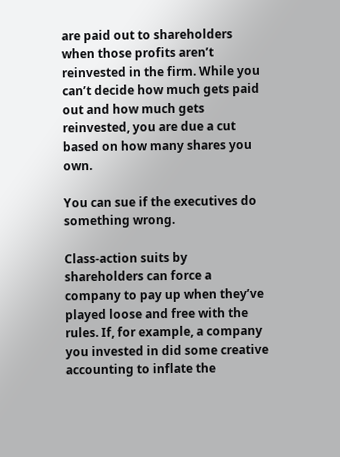are paid out to shareholders when those profits aren’t reinvested in the firm. While you can’t decide how much gets paid out and how much gets reinvested, you are due a cut based on how many shares you own.

You can sue if the executives do something wrong.

Class-action suits by shareholders can force a company to pay up when they’ve played loose and free with the rules. If, for example, a company you invested in did some creative accounting to inflate the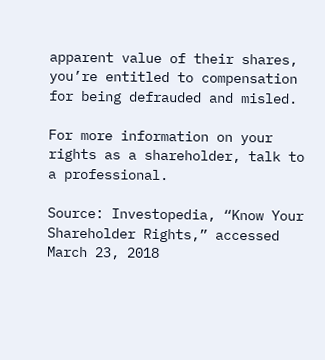apparent value of their shares, you’re entitled to compensation for being defrauded and misled.

For more information on your rights as a shareholder, talk to a professional.

Source: Investopedia, “Know Your Shareholder Rights,” accessed March 23, 2018